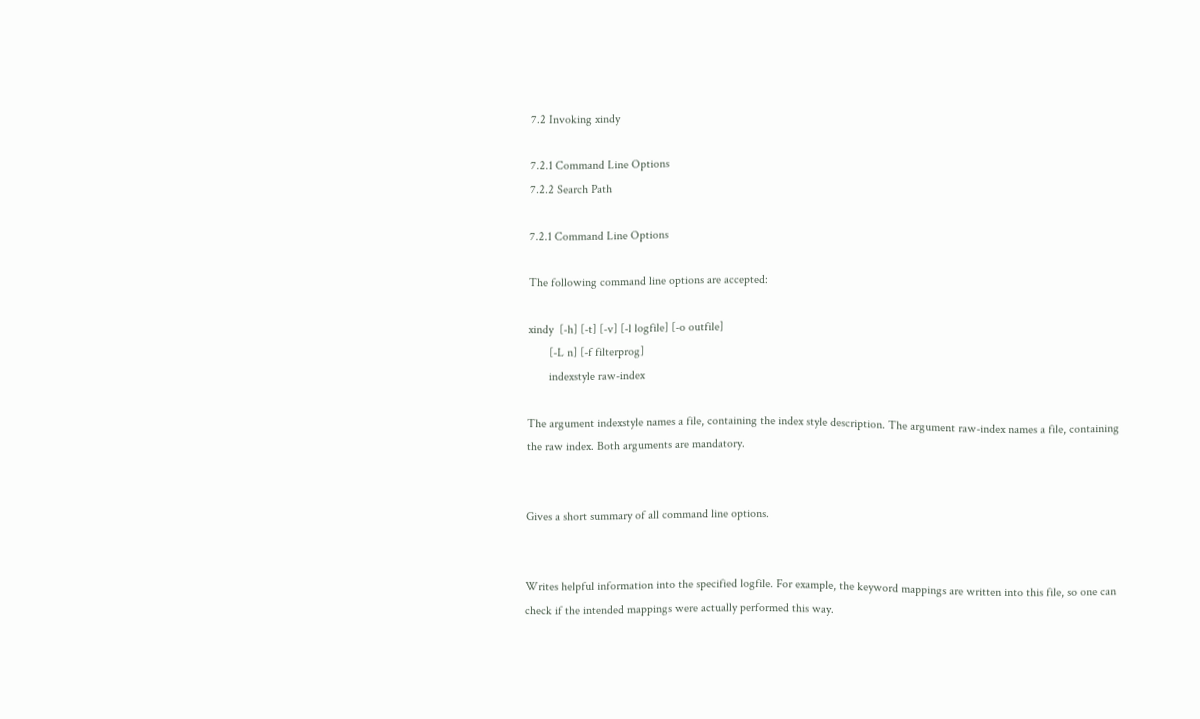7.2 Invoking xindy

7.2.1 Command Line Options
7.2.2 Search Path

7.2.1 Command Line Options

The following command line options are accepted:

xindy  [-h] [-t] [-v] [-l logfile] [-o outfile]
       [-L n] [-f filterprog]
       indexstyle raw-index

The argument indexstyle names a file, containing the index style description. The argument raw-index names a file, containing the raw index. Both arguments are mandatory.


Gives a short summary of all command line options.


Writes helpful information into the specified logfile. For example, the keyword mappings are written into this file, so one can check if the intended mappings were actually performed this way.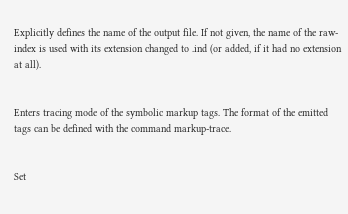Explicitly defines the name of the output file. If not given, the name of the raw-index is used with its extension changed to .ind (or added, if it had no extension at all).


Enters tracing mode of the symbolic markup tags. The format of the emitted tags can be defined with the command markup-trace.


Set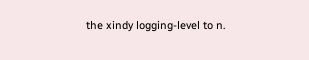the xindy logging-level to n.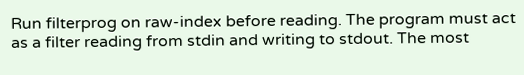Run filterprog on raw-index before reading. The program must act as a filter reading from stdin and writing to stdout. The most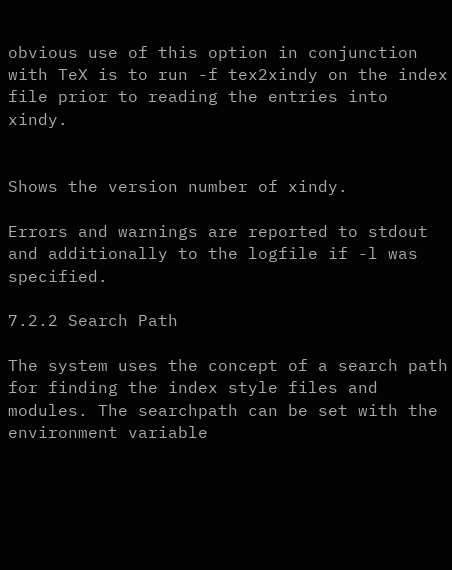obvious use of this option in conjunction with TeX is to run -f tex2xindy on the index file prior to reading the entries into xindy.


Shows the version number of xindy.

Errors and warnings are reported to stdout and additionally to the logfile if -l was specified.

7.2.2 Search Path

The system uses the concept of a search path for finding the index style files and modules. The searchpath can be set with the environment variable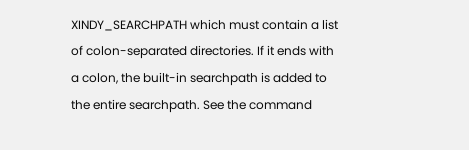XINDY_SEARCHPATH which must contain a list of colon-separated directories. If it ends with a colon, the built-in searchpath is added to the entire searchpath. See the command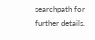searchpath for further details.